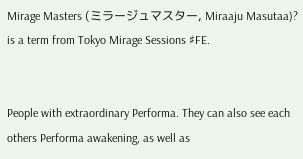Mirage Masters (ミラージュマスター, Miraaju Masutaa)? is a term from Tokyo Mirage Sessions ♯FE.


People with extraordinary Performa. They can also see each others Performa awakening, as well as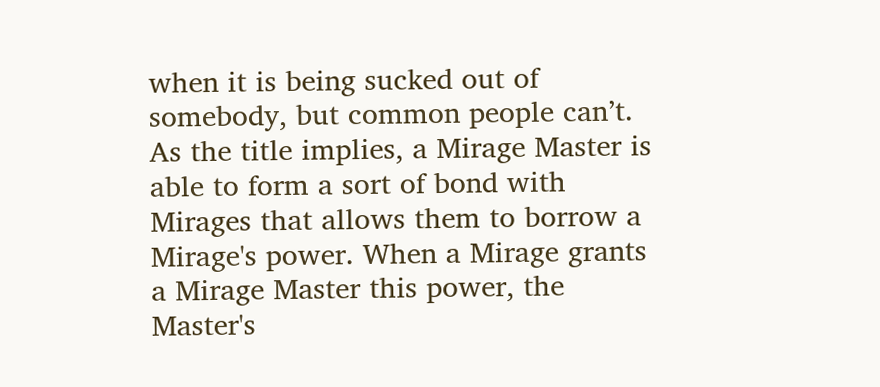when it is being sucked out of somebody, but common people can’t. As the title implies, a Mirage Master is able to form a sort of bond with Mirages that allows them to borrow a Mirage's power. When a Mirage grants a Mirage Master this power, the Master's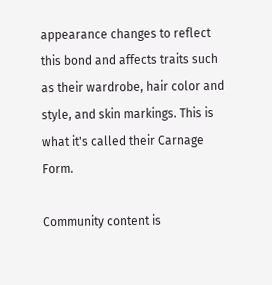appearance changes to reflect this bond and affects traits such as their wardrobe, hair color and style, and skin markings. This is what it's called their Carnage Form.

Community content is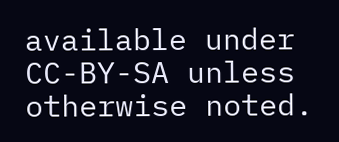available under CC-BY-SA unless otherwise noted.